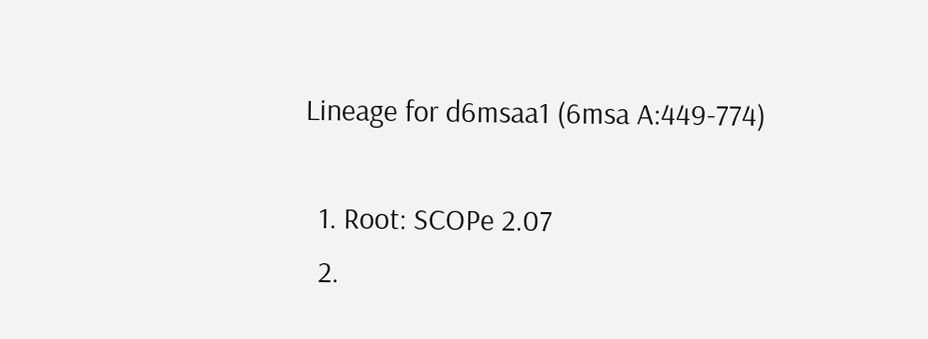Lineage for d6msaa1 (6msa A:449-774)

  1. Root: SCOPe 2.07
  2.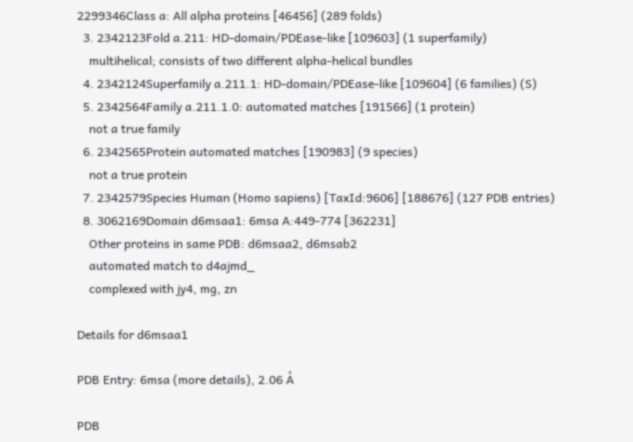2299346Class a: All alpha proteins [46456] (289 folds)
  3. 2342123Fold a.211: HD-domain/PDEase-like [109603] (1 superfamily)
    multihelical; consists of two different alpha-helical bundles
  4. 2342124Superfamily a.211.1: HD-domain/PDEase-like [109604] (6 families) (S)
  5. 2342564Family a.211.1.0: automated matches [191566] (1 protein)
    not a true family
  6. 2342565Protein automated matches [190983] (9 species)
    not a true protein
  7. 2342579Species Human (Homo sapiens) [TaxId:9606] [188676] (127 PDB entries)
  8. 3062169Domain d6msaa1: 6msa A:449-774 [362231]
    Other proteins in same PDB: d6msaa2, d6msab2
    automated match to d4ajmd_
    complexed with jy4, mg, zn

Details for d6msaa1

PDB Entry: 6msa (more details), 2.06 Å

PDB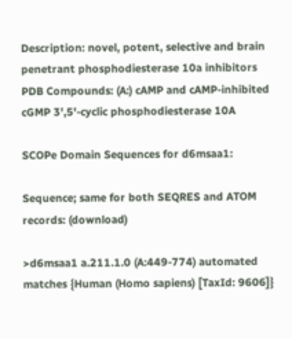Description: novel, potent, selective and brain penetrant phosphodiesterase 10a inhibitors
PDB Compounds: (A:) cAMP and cAMP-inhibited cGMP 3',5'-cyclic phosphodiesterase 10A

SCOPe Domain Sequences for d6msaa1:

Sequence; same for both SEQRES and ATOM records: (download)

>d6msaa1 a.211.1.0 (A:449-774) automated matches {Human (Homo sapiens) [TaxId: 9606]}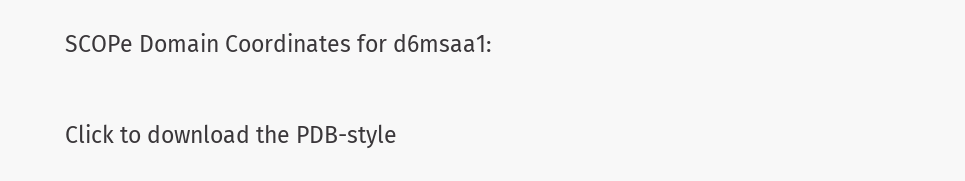SCOPe Domain Coordinates for d6msaa1:

Click to download the PDB-style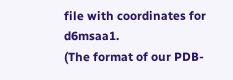file with coordinates for d6msaa1.
(The format of our PDB-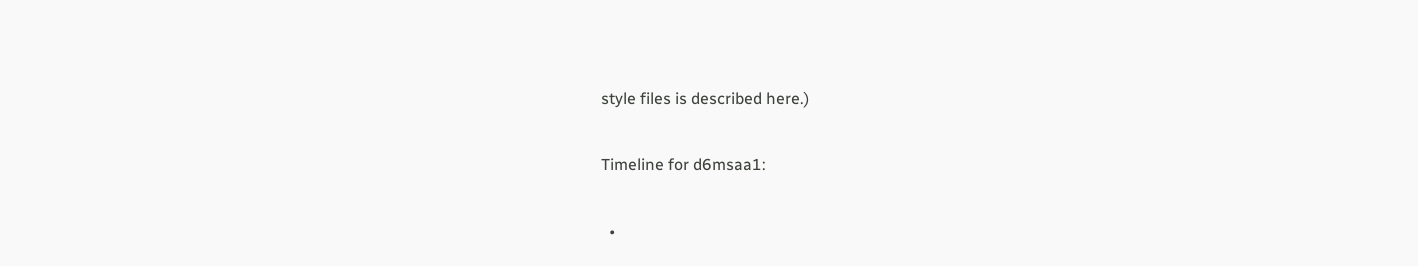style files is described here.)

Timeline for d6msaa1:

  •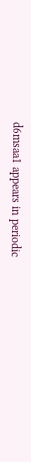d6msaa1 appears in periodic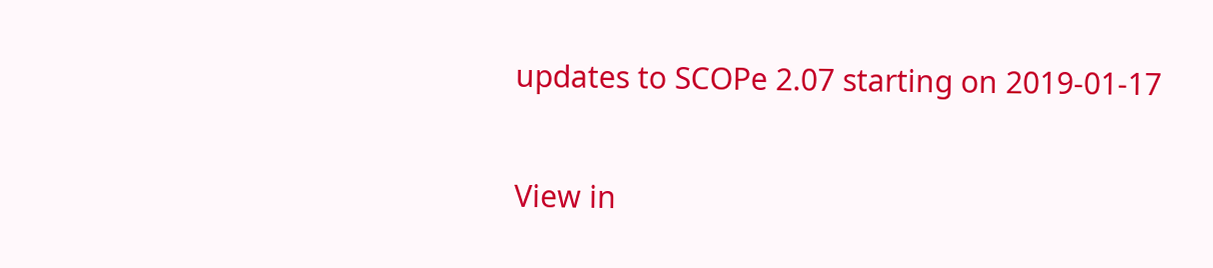updates to SCOPe 2.07 starting on 2019-01-17

View in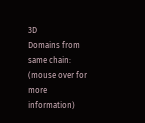3D
Domains from same chain:
(mouse over for more information)